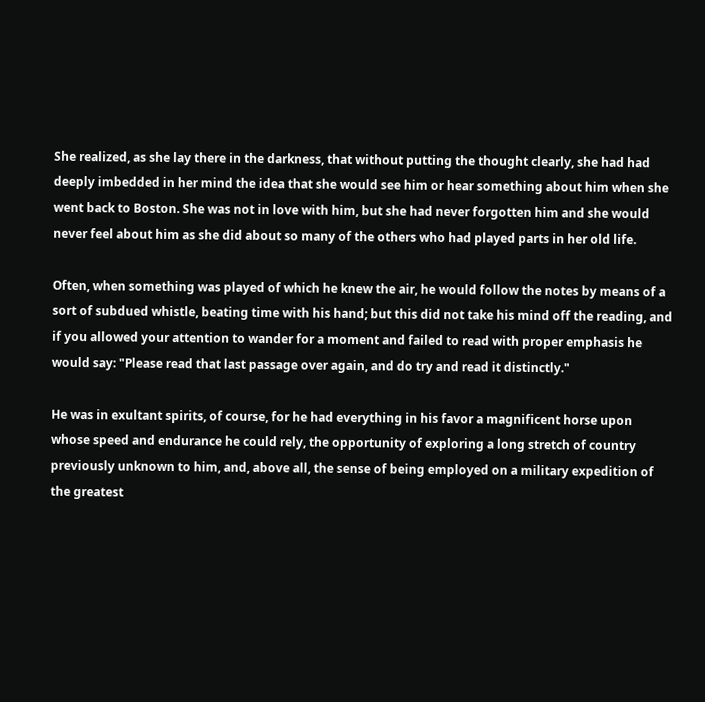She realized, as she lay there in the darkness, that without putting the thought clearly, she had had deeply imbedded in her mind the idea that she would see him or hear something about him when she went back to Boston. She was not in love with him, but she had never forgotten him and she would never feel about him as she did about so many of the others who had played parts in her old life.

Often, when something was played of which he knew the air, he would follow the notes by means of a sort of subdued whistle, beating time with his hand; but this did not take his mind off the reading, and if you allowed your attention to wander for a moment and failed to read with proper emphasis he would say: "Please read that last passage over again, and do try and read it distinctly."

He was in exultant spirits, of course, for he had everything in his favor a magnificent horse upon whose speed and endurance he could rely, the opportunity of exploring a long stretch of country previously unknown to him, and, above all, the sense of being employed on a military expedition of the greatest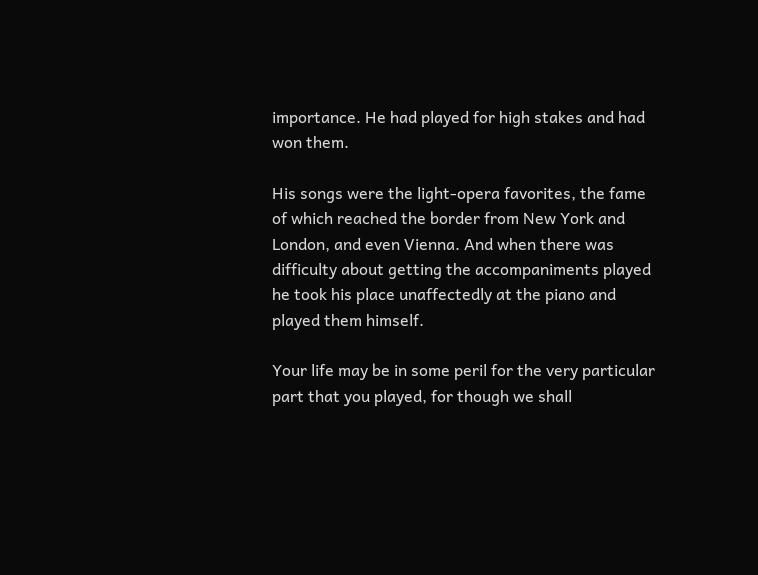importance. He had played for high stakes and had won them.

His songs were the light-opera favorites, the fame of which reached the border from New York and London, and even Vienna. And when there was difficulty about getting the accompaniments played he took his place unaffectedly at the piano and played them himself.

Your life may be in some peril for the very particular part that you played, for though we shall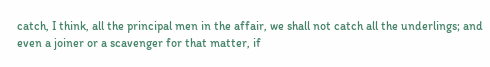catch, I think, all the principal men in the affair, we shall not catch all the underlings; and even a joiner or a scavenger for that matter, if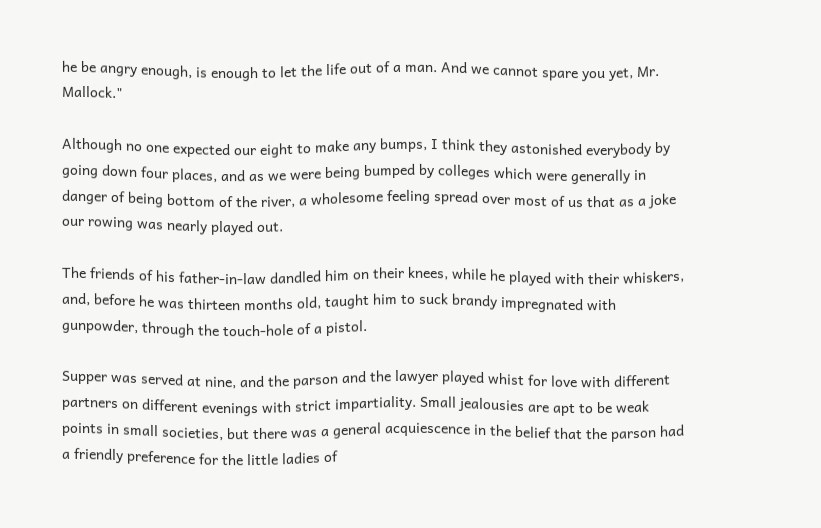he be angry enough, is enough to let the life out of a man. And we cannot spare you yet, Mr. Mallock."

Although no one expected our eight to make any bumps, I think they astonished everybody by going down four places, and as we were being bumped by colleges which were generally in danger of being bottom of the river, a wholesome feeling spread over most of us that as a joke our rowing was nearly played out.

The friends of his father-in-law dandled him on their knees, while he played with their whiskers, and, before he was thirteen months old, taught him to suck brandy impregnated with gunpowder, through the touch-hole of a pistol.

Supper was served at nine, and the parson and the lawyer played whist for love with different partners on different evenings with strict impartiality. Small jealousies are apt to be weak points in small societies, but there was a general acquiescence in the belief that the parson had a friendly preference for the little ladies of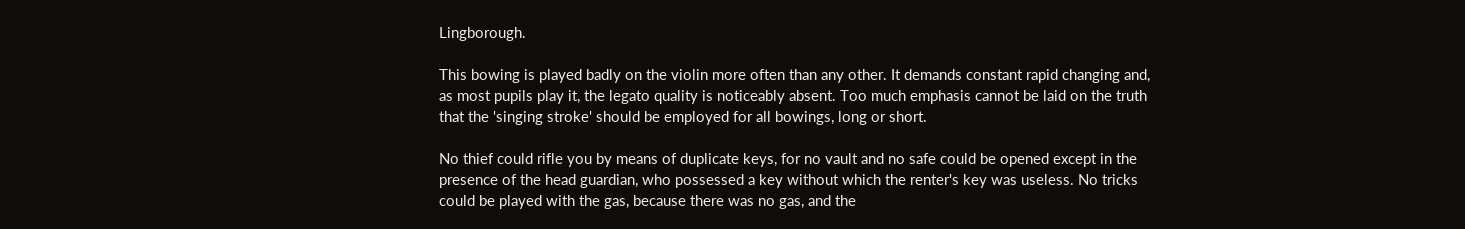Lingborough.

This bowing is played badly on the violin more often than any other. It demands constant rapid changing and, as most pupils play it, the legato quality is noticeably absent. Too much emphasis cannot be laid on the truth that the 'singing stroke' should be employed for all bowings, long or short.

No thief could rifle you by means of duplicate keys, for no vault and no safe could be opened except in the presence of the head guardian, who possessed a key without which the renter's key was useless. No tricks could be played with the gas, because there was no gas, and the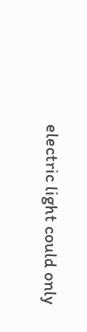electric light could only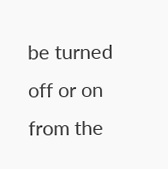be turned off or on from the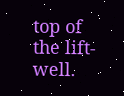top of the lift-well.